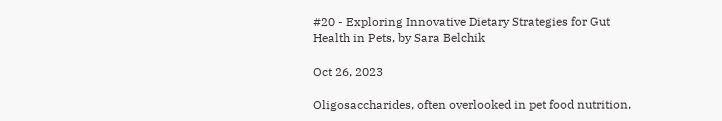#20 - Exploring Innovative Dietary Strategies for Gut Health in Pets, by Sara Belchik

Oct 26, 2023

Oligosaccharides, often overlooked in pet food nutrition,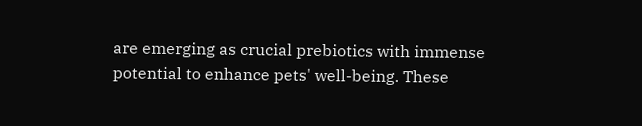are emerging as crucial prebiotics with immense potential to enhance pets' well-being. These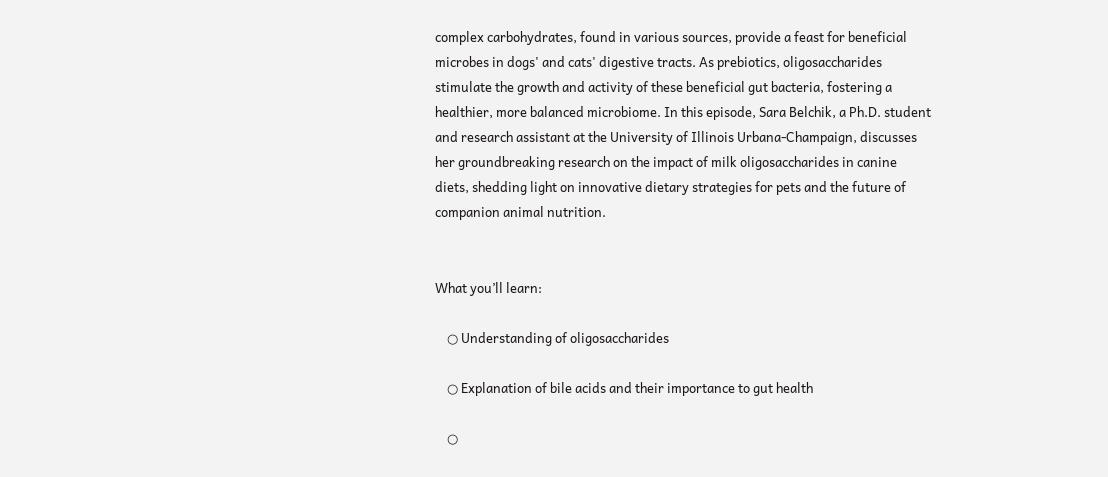complex carbohydrates, found in various sources, provide a feast for beneficial microbes in dogs' and cats' digestive tracts. As prebiotics, oligosaccharides stimulate the growth and activity of these beneficial gut bacteria, fostering a healthier, more balanced microbiome. In this episode, Sara Belchik, a Ph.D. student and research assistant at the University of Illinois Urbana-Champaign, discusses her groundbreaking research on the impact of milk oligosaccharides in canine diets, shedding light on innovative dietary strategies for pets and the future of companion animal nutrition.


What you’ll learn:

    ○ Understanding of oligosaccharides

    ○ Explanation of bile acids and their importance to gut health

    ○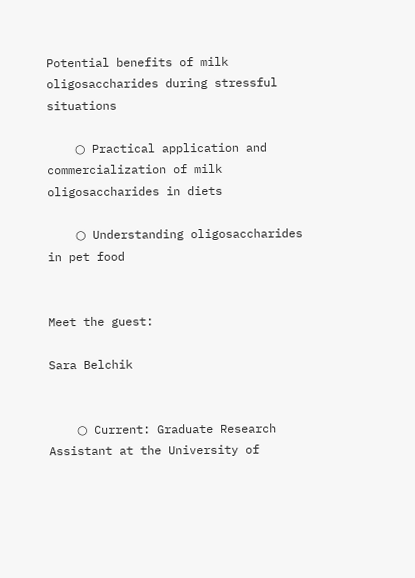Potential benefits of milk oligosaccharides during stressful situations

    ○ Practical application and commercialization of milk oligosaccharides in diets

    ○ Understanding oligosaccharides in pet food


Meet the guest:

Sara Belchik


    ○ Current: Graduate Research Assistant at the University of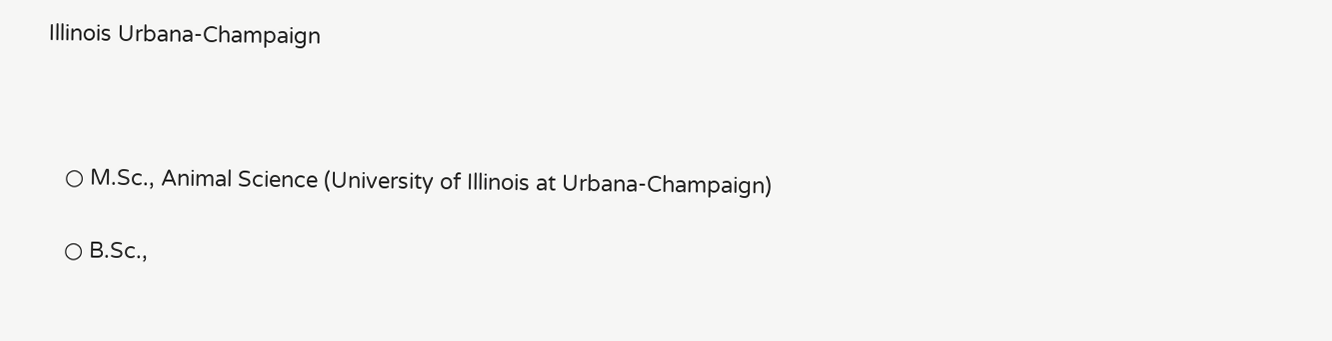Illinois Urbana-Champaign



   ○ M.Sc., Animal Science (University of Illinois at Urbana-Champaign)

   ○ B.Sc.,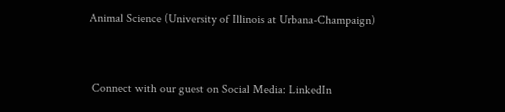Animal Science (University of Illinois at Urbana-Champaign)


 Connect with our guest on Social Media: LinkedIn